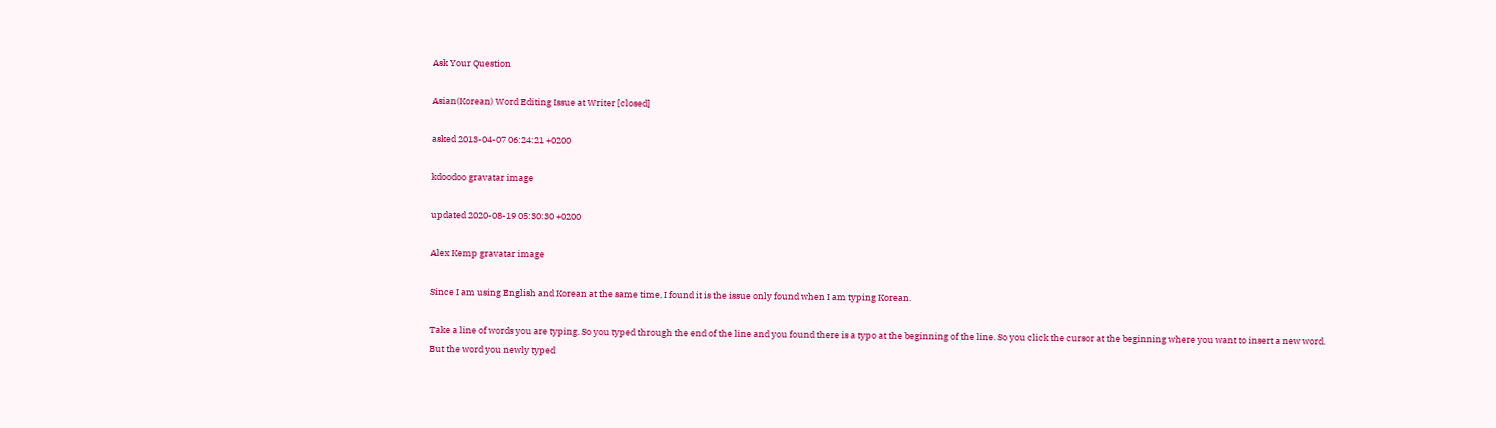Ask Your Question

Asian(Korean) Word Editing Issue at Writer [closed]

asked 2013-04-07 06:24:21 +0200

kdoodoo gravatar image

updated 2020-08-19 05:30:30 +0200

Alex Kemp gravatar image

Since I am using English and Korean at the same time, I found it is the issue only found when I am typing Korean.

Take a line of words you are typing. So you typed through the end of the line and you found there is a typo at the beginning of the line. So you click the cursor at the beginning where you want to insert a new word. But the word you newly typed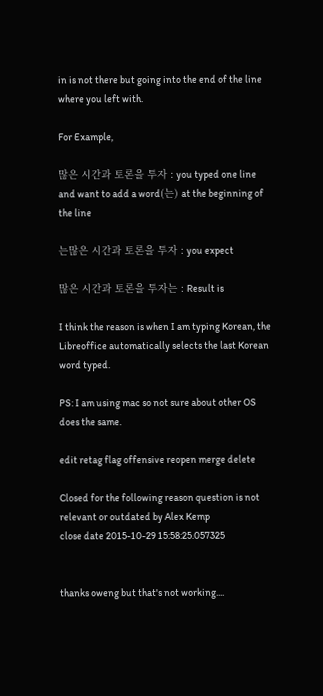in is not there but going into the end of the line where you left with.

For Example,

많은 시간과 토론을 투자 : you typed one line and want to add a word(는) at the beginning of the line

는많은 시간과 토론을 투자 : you expect

많은 시간과 토론을 투자는 : Result is

I think the reason is when I am typing Korean, the Libreoffice automatically selects the last Korean word typed.

PS: I am using mac so not sure about other OS does the same.

edit retag flag offensive reopen merge delete

Closed for the following reason question is not relevant or outdated by Alex Kemp
close date 2015-10-29 15:58:25.057325


thanks oweng but that's not working....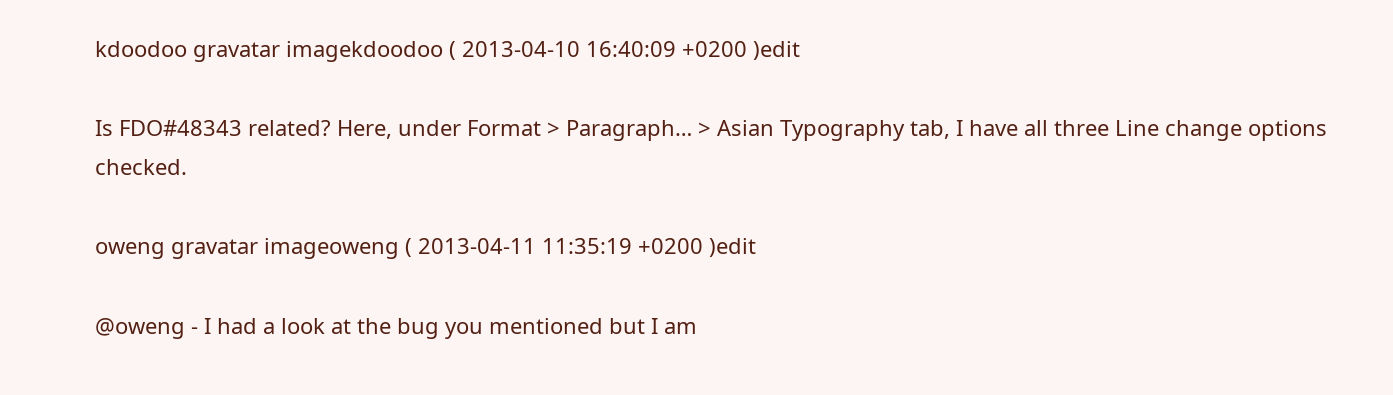kdoodoo gravatar imagekdoodoo ( 2013-04-10 16:40:09 +0200 )edit

Is FDO#48343 related? Here, under Format > Paragraph… > Asian Typography tab, I have all three Line change options checked.

oweng gravatar imageoweng ( 2013-04-11 11:35:19 +0200 )edit

@oweng - I had a look at the bug you mentioned but I am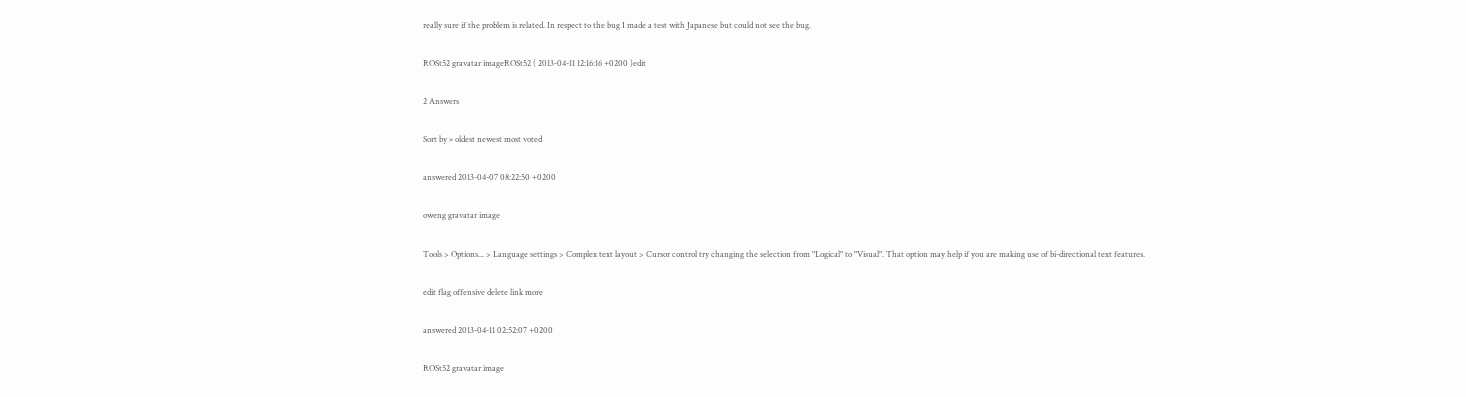really sure if the problem is related. In respect to the bug I made a test with Japanese but could not see the bug.

ROSt52 gravatar imageROSt52 ( 2013-04-11 12:16:16 +0200 )edit

2 Answers

Sort by » oldest newest most voted

answered 2013-04-07 08:22:50 +0200

oweng gravatar image

Tools > Options... > Language settings > Complex text layout > Cursor control try changing the selection from "Logical" to "Visual". That option may help if you are making use of bi-directional text features.

edit flag offensive delete link more

answered 2013-04-11 02:52:07 +0200

ROSt52 gravatar image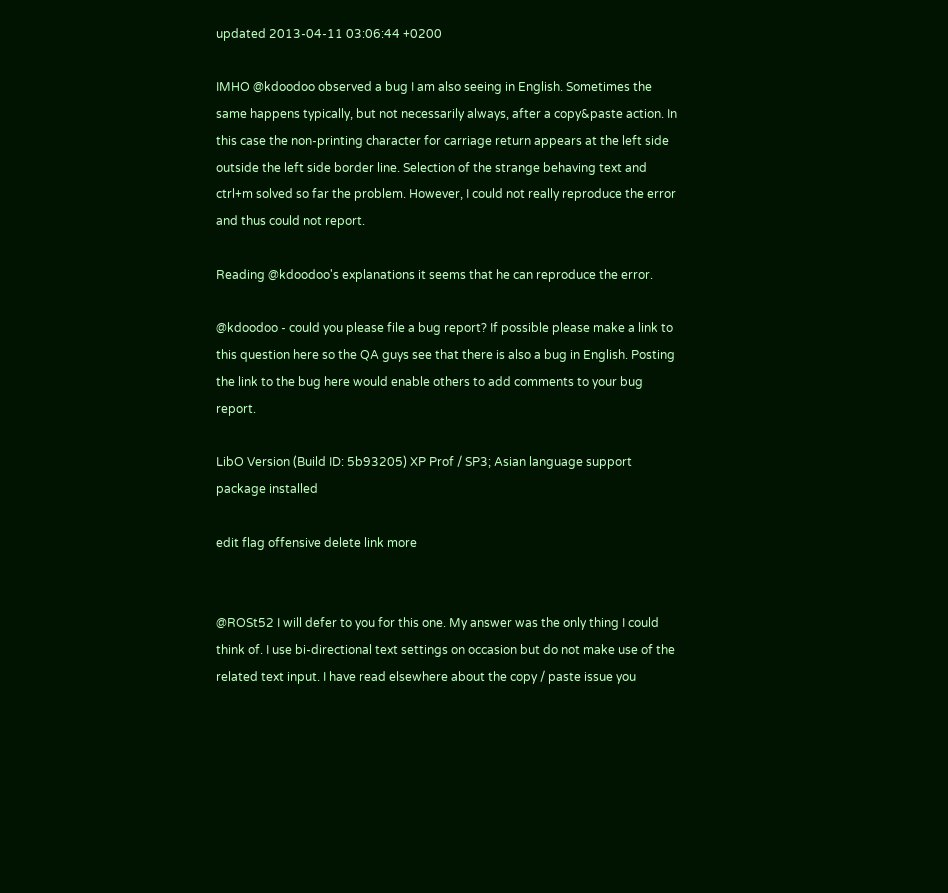updated 2013-04-11 03:06:44 +0200

IMHO @kdoodoo observed a bug I am also seeing in English. Sometimes the same happens typically, but not necessarily always, after a copy&paste action. In this case the non-printing character for carriage return appears at the left side outside the left side border line. Selection of the strange behaving text and ctrl+m solved so far the problem. However, I could not really reproduce the error and thus could not report.

Reading @kdoodoo's explanations it seems that he can reproduce the error.

@kdoodoo - could you please file a bug report? If possible please make a link to this question here so the QA guys see that there is also a bug in English. Posting the link to the bug here would enable others to add comments to your bug report.

LibO Version (Build ID: 5b93205) XP Prof / SP3; Asian language support package installed

edit flag offensive delete link more


@ROSt52 I will defer to you for this one. My answer was the only thing I could think of. I use bi-directional text settings on occasion but do not make use of the related text input. I have read elsewhere about the copy / paste issue you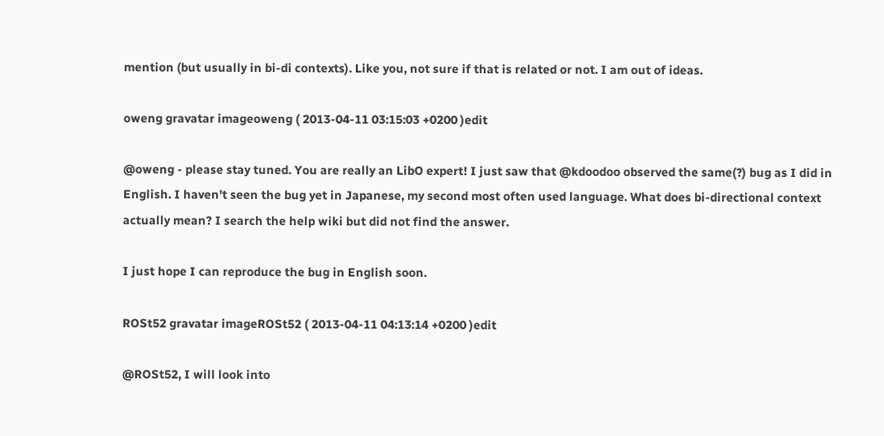mention (but usually in bi-di contexts). Like you, not sure if that is related or not. I am out of ideas.

oweng gravatar imageoweng ( 2013-04-11 03:15:03 +0200 )edit

@oweng - please stay tuned. You are really an LibO expert! I just saw that @kdoodoo observed the same(?) bug as I did in English. I haven't seen the bug yet in Japanese, my second most often used language. What does bi-directional context actually mean? I search the help wiki but did not find the answer.

I just hope I can reproduce the bug in English soon.

ROSt52 gravatar imageROSt52 ( 2013-04-11 04:13:14 +0200 )edit

@ROSt52, I will look into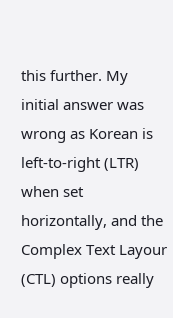this further. My initial answer was wrong as Korean is left-to-right (LTR) when set horizontally, and the Complex Text Layour (CTL) options really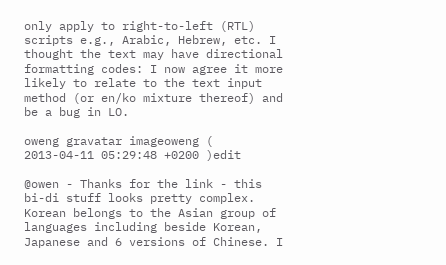only apply to right-to-left (RTL) scripts e.g., Arabic, Hebrew, etc. I thought the text may have directional formatting codes: I now agree it more likely to relate to the text input method (or en/ko mixture thereof) and be a bug in LO.

oweng gravatar imageoweng ( 2013-04-11 05:29:48 +0200 )edit

@owen - Thanks for the link - this bi-di stuff looks pretty complex. Korean belongs to the Asian group of languages including beside Korean, Japanese and 6 versions of Chinese. I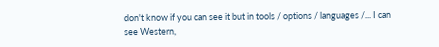don't know if you can see it but in tools / options / languages /... I can see Western,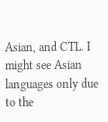Asian, and CTL. I might see Asian languages only due to the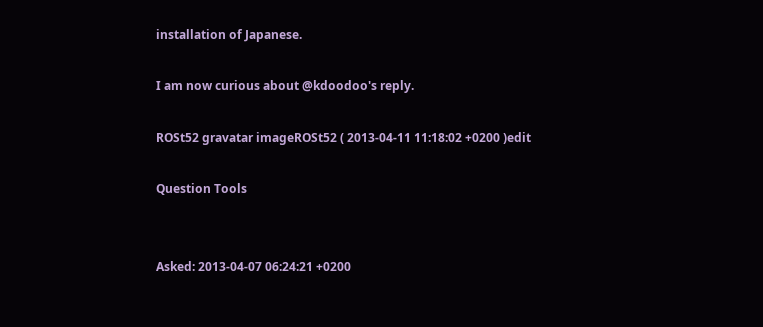installation of Japanese.

I am now curious about @kdoodoo's reply.

ROSt52 gravatar imageROSt52 ( 2013-04-11 11:18:02 +0200 )edit

Question Tools


Asked: 2013-04-07 06:24:21 +0200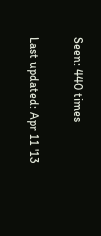Seen: 440 times

Last updated: Apr 11 '13